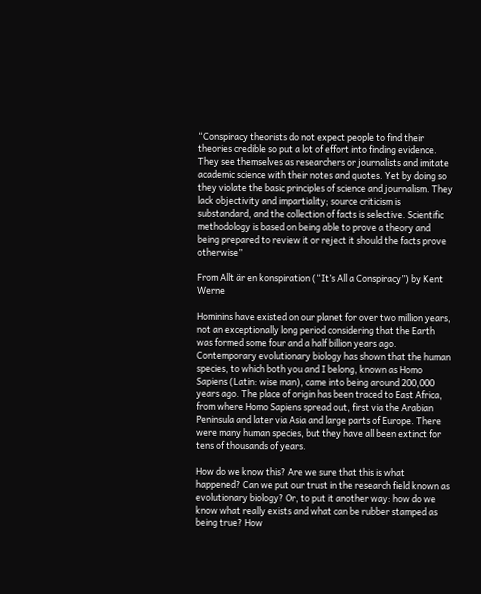“Conspiracy theorists do not expect people to find their theories credible so put a lot of effort into finding evidence. They see themselves as researchers or journalists and imitate academic science with their notes and quotes. Yet by doing so they violate the basic principles of science and journalism. They lack objectivity and impartiality; source criticism is substandard, and the collection of facts is selective. Scientific methodology is based on being able to prove a theory and being prepared to review it or reject it should the facts prove otherwise”

From Allt är en konspiration (“It’s All a Conspiracy”) by Kent Werne

Hominins have existed on our planet for over two million years, not an exceptionally long period considering that the Earth was formed some four and a half billion years ago. Contemporary evolutionary biology has shown that the human species, to which both you and I belong, known as Homo Sapiens (Latin: wise man), came into being around 200,000 years ago. The place of origin has been traced to East Africa, from where Homo Sapiens spread out, first via the Arabian Peninsula and later via Asia and large parts of Europe. There were many human species, but they have all been extinct for tens of thousands of years.

How do we know this? Are we sure that this is what happened? Can we put our trust in the research field known as evolutionary biology? Or, to put it another way: how do we know what really exists and what can be rubber stamped as being true? How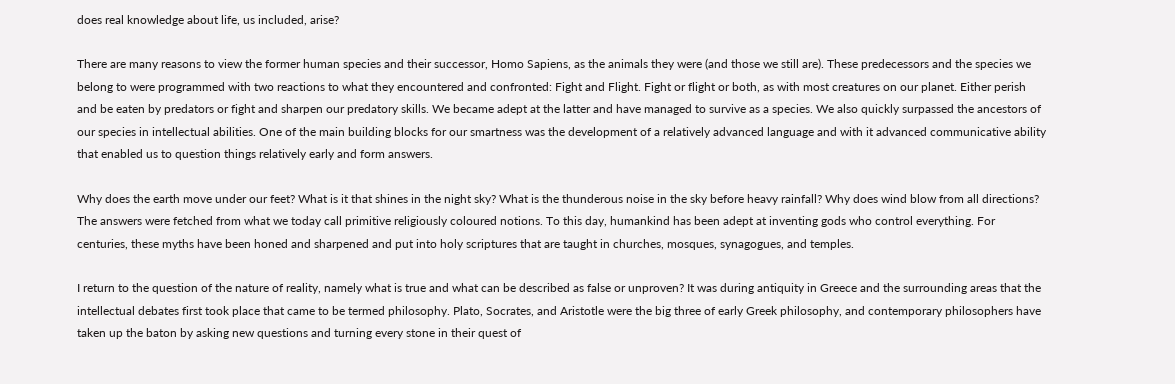does real knowledge about life, us included, arise?

There are many reasons to view the former human species and their successor, Homo Sapiens, as the animals they were (and those we still are). These predecessors and the species we belong to were programmed with two reactions to what they encountered and confronted: Fight and Flight. Fight or flight or both, as with most creatures on our planet. Either perish and be eaten by predators or fight and sharpen our predatory skills. We became adept at the latter and have managed to survive as a species. We also quickly surpassed the ancestors of our species in intellectual abilities. One of the main building blocks for our smartness was the development of a relatively advanced language and with it advanced communicative ability that enabled us to question things relatively early and form answers.

Why does the earth move under our feet? What is it that shines in the night sky? What is the thunderous noise in the sky before heavy rainfall? Why does wind blow from all directions? The answers were fetched from what we today call primitive religiously coloured notions. To this day, humankind has been adept at inventing gods who control everything. For centuries, these myths have been honed and sharpened and put into holy scriptures that are taught in churches, mosques, synagogues, and temples.

I return to the question of the nature of reality, namely what is true and what can be described as false or unproven? It was during antiquity in Greece and the surrounding areas that the intellectual debates first took place that came to be termed philosophy. Plato, Socrates, and Aristotle were the big three of early Greek philosophy, and contemporary philosophers have taken up the baton by asking new questions and turning every stone in their quest of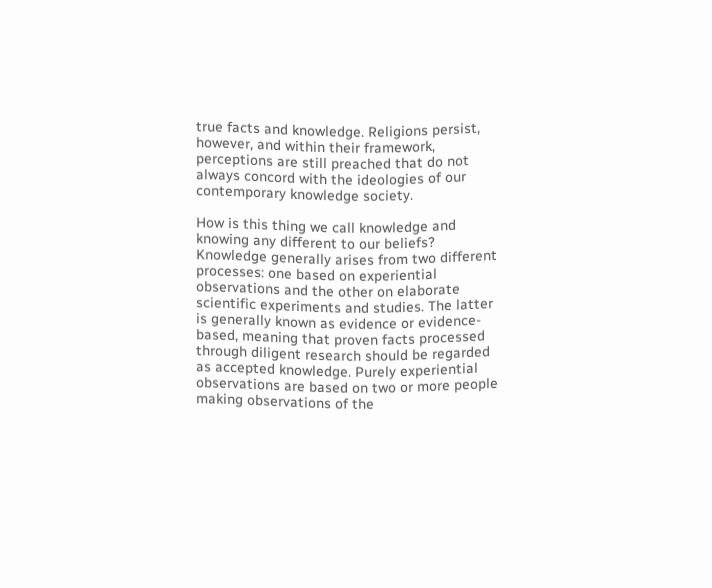true facts and knowledge. Religions persist, however, and within their framework, perceptions are still preached that do not always concord with the ideologies of our contemporary knowledge society.

How is this thing we call knowledge and knowing any different to our beliefs? Knowledge generally arises from two different processes: one based on experiential observations and the other on elaborate scientific experiments and studies. The latter is generally known as evidence or evidence-based, meaning that proven facts processed through diligent research should be regarded as accepted knowledge. Purely experiential observations are based on two or more people making observations of the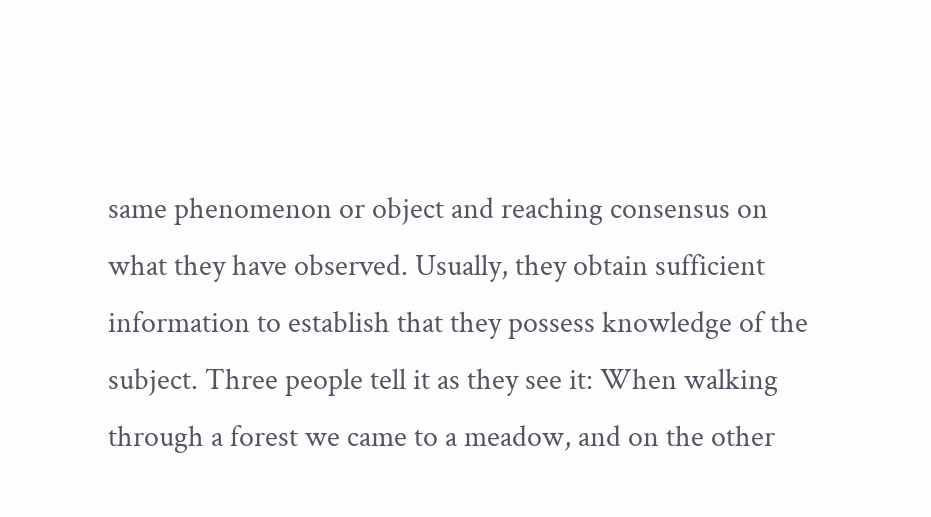same phenomenon or object and reaching consensus on what they have observed. Usually, they obtain sufficient information to establish that they possess knowledge of the subject. Three people tell it as they see it: When walking through a forest we came to a meadow, and on the other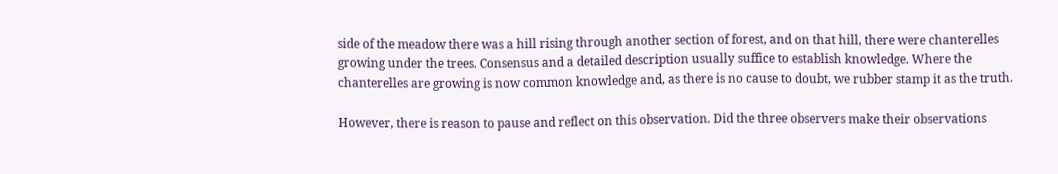side of the meadow there was a hill rising through another section of forest, and on that hill, there were chanterelles growing under the trees. Consensus and a detailed description usually suffice to establish knowledge. Where the chanterelles are growing is now common knowledge and, as there is no cause to doubt, we rubber stamp it as the truth.

However, there is reason to pause and reflect on this observation. Did the three observers make their observations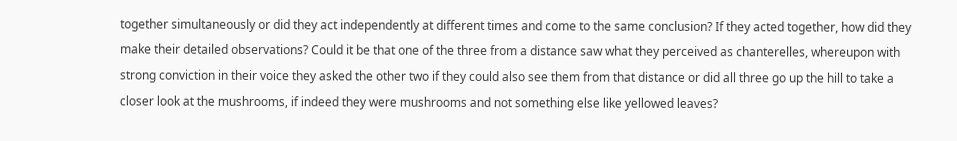together simultaneously or did they act independently at different times and come to the same conclusion? If they acted together, how did they make their detailed observations? Could it be that one of the three from a distance saw what they perceived as chanterelles, whereupon with strong conviction in their voice they asked the other two if they could also see them from that distance or did all three go up the hill to take a closer look at the mushrooms, if indeed they were mushrooms and not something else like yellowed leaves?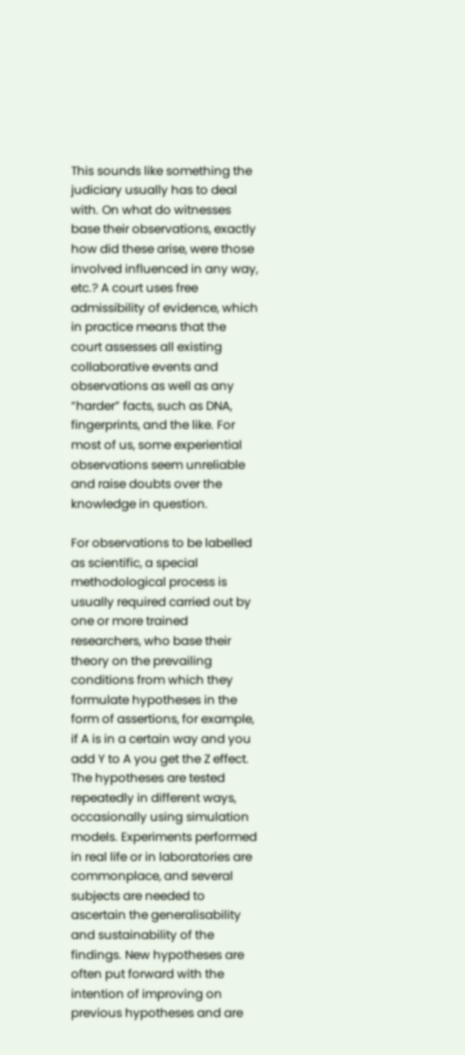This sounds like something the judiciary usually has to deal with. On what do witnesses base their observations, exactly how did these arise, were those involved influenced in any way, etc.? A court uses free admissibility of evidence, which in practice means that the court assesses all existing collaborative events and observations as well as any “harder” facts, such as DNA, fingerprints, and the like. For most of us, some experiential observations seem unreliable and raise doubts over the knowledge in question.

For observations to be labelled as scientific, a special methodological process is usually required carried out by one or more trained researchers, who base their theory on the prevailing conditions from which they formulate hypotheses in the form of assertions, for example, if A is in a certain way and you add Y to A you get the Z effect. The hypotheses are tested repeatedly in different ways, occasionally using simulation models. Experiments performed in real life or in laboratories are commonplace, and several subjects are needed to ascertain the generalisability and sustainability of the findings. New hypotheses are often put forward with the intention of improving on previous hypotheses and are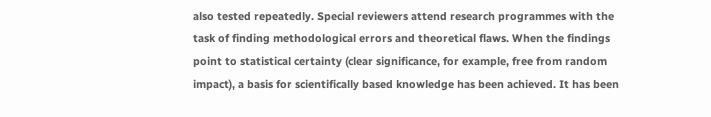also tested repeatedly. Special reviewers attend research programmes with the task of finding methodological errors and theoretical flaws. When the findings point to statistical certainty (clear significance, for example, free from random impact), a basis for scientifically based knowledge has been achieved. It has been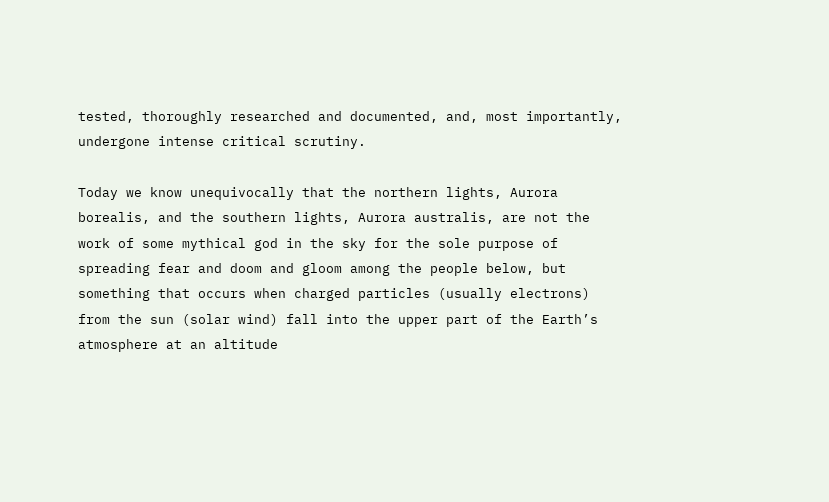tested, thoroughly researched and documented, and, most importantly, undergone intense critical scrutiny.

Today we know unequivocally that the northern lights, Aurora borealis, and the southern lights, Aurora australis, are not the work of some mythical god in the sky for the sole purpose of spreading fear and doom and gloom among the people below, but something that occurs when charged particles (usually electrons) from the sun (solar wind) fall into the upper part of the Earth’s atmosphere at an altitude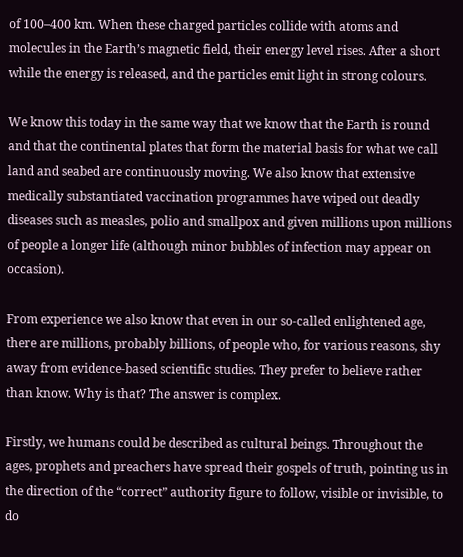of 100–400 km. When these charged particles collide with atoms and molecules in the Earth’s magnetic field, their energy level rises. After a short while the energy is released, and the particles emit light in strong colours.

We know this today in the same way that we know that the Earth is round and that the continental plates that form the material basis for what we call land and seabed are continuously moving. We also know that extensive medically substantiated vaccination programmes have wiped out deadly diseases such as measles, polio and smallpox and given millions upon millions of people a longer life (although minor bubbles of infection may appear on occasion).

From experience we also know that even in our so-called enlightened age, there are millions, probably billions, of people who, for various reasons, shy away from evidence-based scientific studies. They prefer to believe rather than know. Why is that? The answer is complex.

Firstly, we humans could be described as cultural beings. Throughout the ages, prophets and preachers have spread their gospels of truth, pointing us in the direction of the “correct” authority figure to follow, visible or invisible, to do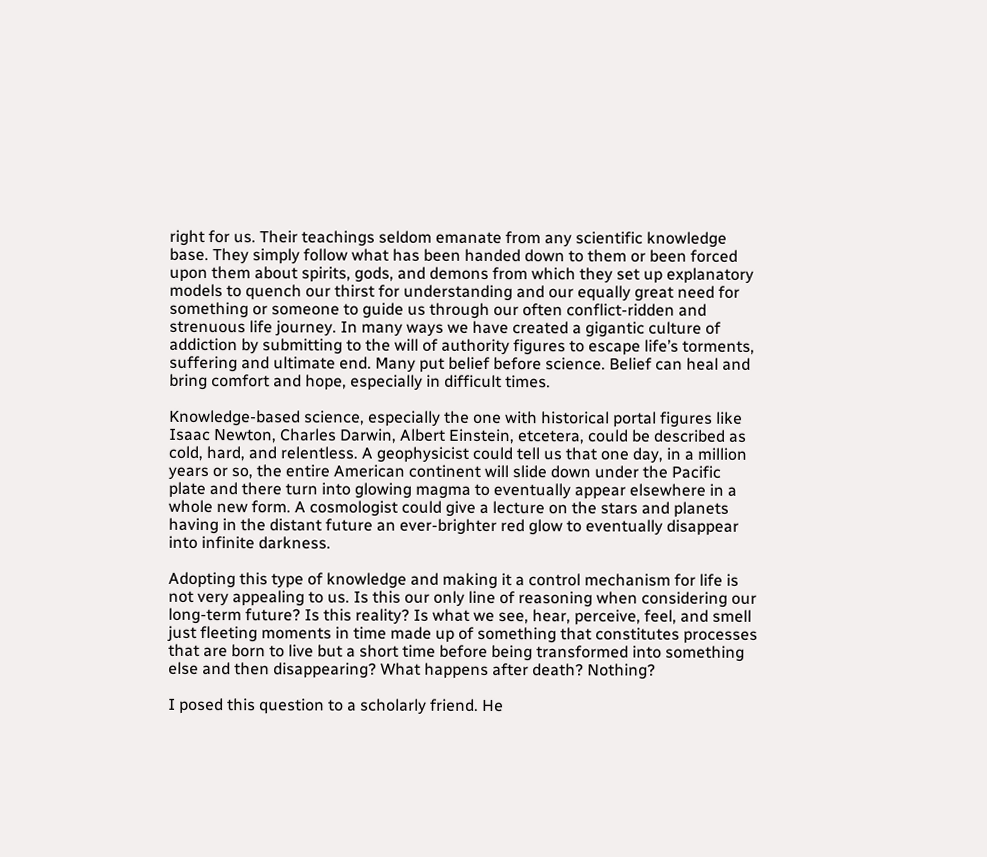right for us. Their teachings seldom emanate from any scientific knowledge base. They simply follow what has been handed down to them or been forced upon them about spirits, gods, and demons from which they set up explanatory models to quench our thirst for understanding and our equally great need for something or someone to guide us through our often conflict-ridden and strenuous life journey. In many ways we have created a gigantic culture of addiction by submitting to the will of authority figures to escape life’s torments, suffering and ultimate end. Many put belief before science. Belief can heal and bring comfort and hope, especially in difficult times.

Knowledge-based science, especially the one with historical portal figures like Isaac Newton, Charles Darwin, Albert Einstein, etcetera, could be described as cold, hard, and relentless. A geophysicist could tell us that one day, in a million years or so, the entire American continent will slide down under the Pacific plate and there turn into glowing magma to eventually appear elsewhere in a whole new form. A cosmologist could give a lecture on the stars and planets having in the distant future an ever-brighter red glow to eventually disappear into infinite darkness.

Adopting this type of knowledge and making it a control mechanism for life is not very appealing to us. Is this our only line of reasoning when considering our long-term future? Is this reality? Is what we see, hear, perceive, feel, and smell just fleeting moments in time made up of something that constitutes processes that are born to live but a short time before being transformed into something else and then disappearing? What happens after death? Nothing?

I posed this question to a scholarly friend. He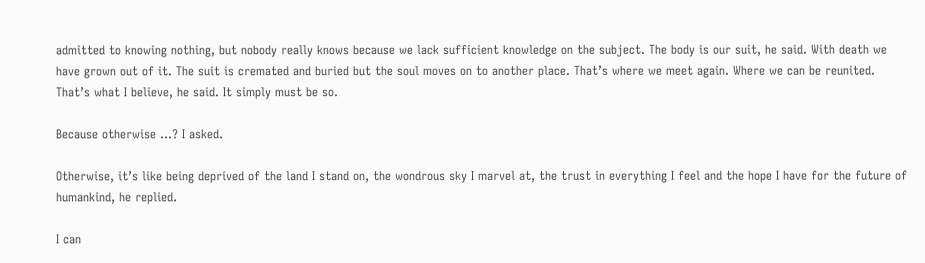admitted to knowing nothing, but nobody really knows because we lack sufficient knowledge on the subject. The body is our suit, he said. With death we have grown out of it. The suit is cremated and buried but the soul moves on to another place. That’s where we meet again. Where we can be reunited. That’s what I believe, he said. It simply must be so.

Because otherwise …? I asked.

Otherwise, it’s like being deprived of the land I stand on, the wondrous sky I marvel at, the trust in everything I feel and the hope I have for the future of humankind, he replied.

I can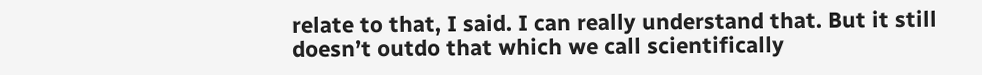relate to that, I said. I can really understand that. But it still doesn’t outdo that which we call scientifically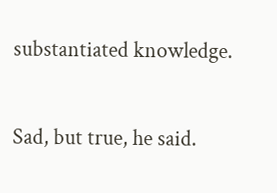substantiated knowledge.

Sad, but true, he said.